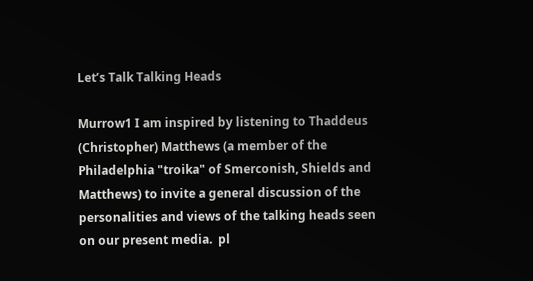Let’s Talk Talking Heads

Murrow1 I am inspired by listening to Thaddeus (Christopher) Matthews (a member of the Philadelphia "troika" of Smerconish, Shields and Matthews) to invite a general discussion of the personalities and views of the talking heads seen on our present media.  pl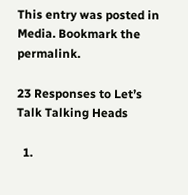This entry was posted in Media. Bookmark the permalink.

23 Responses to Let’s Talk Talking Heads

  1.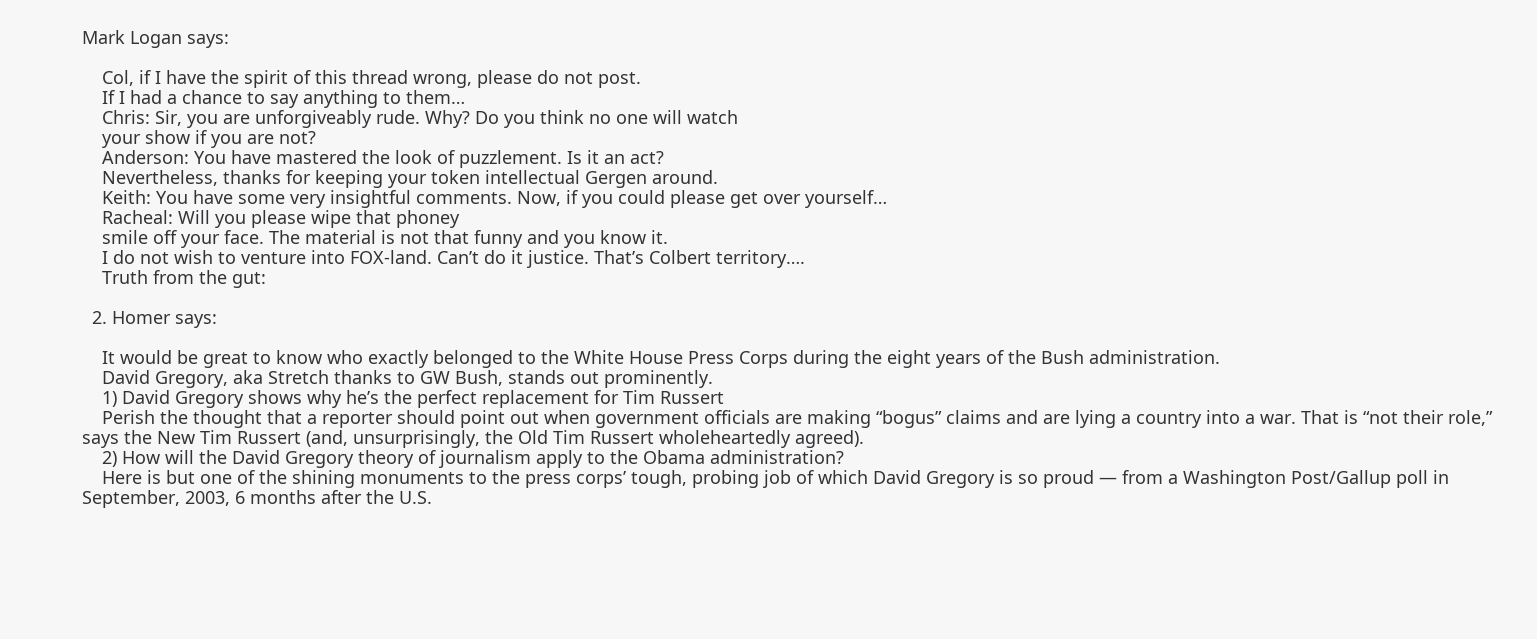Mark Logan says:

    Col, if I have the spirit of this thread wrong, please do not post.
    If I had a chance to say anything to them…
    Chris: Sir, you are unforgiveably rude. Why? Do you think no one will watch
    your show if you are not?
    Anderson: You have mastered the look of puzzlement. Is it an act?
    Nevertheless, thanks for keeping your token intellectual Gergen around.
    Keith: You have some very insightful comments. Now, if you could please get over yourself…
    Racheal: Will you please wipe that phoney
    smile off your face. The material is not that funny and you know it.
    I do not wish to venture into FOX-land. Can’t do it justice. That’s Colbert territory….
    Truth from the gut:

  2. Homer says:

    It would be great to know who exactly belonged to the White House Press Corps during the eight years of the Bush administration.
    David Gregory, aka Stretch thanks to GW Bush, stands out prominently.
    1) David Gregory shows why he’s the perfect replacement for Tim Russert
    Perish the thought that a reporter should point out when government officials are making “bogus” claims and are lying a country into a war. That is “not their role,” says the New Tim Russert (and, unsurprisingly, the Old Tim Russert wholeheartedly agreed).
    2) How will the David Gregory theory of journalism apply to the Obama administration?
    Here is but one of the shining monuments to the press corps’ tough, probing job of which David Gregory is so proud — from a Washington Post/Gallup poll in September, 2003, 6 months after the U.S.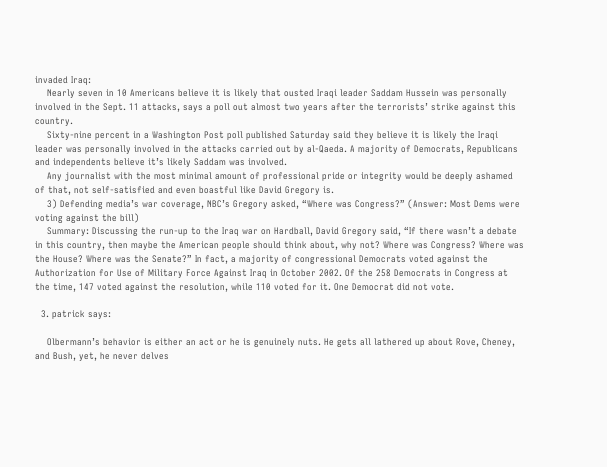invaded Iraq:
    Nearly seven in 10 Americans believe it is likely that ousted Iraqi leader Saddam Hussein was personally involved in the Sept. 11 attacks, says a poll out almost two years after the terrorists’ strike against this country.
    Sixty-nine percent in a Washington Post poll published Saturday said they believe it is likely the Iraqi leader was personally involved in the attacks carried out by al-Qaeda. A majority of Democrats, Republicans and independents believe it’s likely Saddam was involved.
    Any journalist with the most minimal amount of professional pride or integrity would be deeply ashamed of that, not self-satisfied and even boastful like David Gregory is.
    3) Defending media’s war coverage, NBC’s Gregory asked, “Where was Congress?” (Answer: Most Dems were voting against the bill)
    Summary: Discussing the run-up to the Iraq war on Hardball, David Gregory said, “If there wasn’t a debate in this country, then maybe the American people should think about, why not? Where was Congress? Where was the House? Where was the Senate?” In fact, a majority of congressional Democrats voted against the Authorization for Use of Military Force Against Iraq in October 2002. Of the 258 Democrats in Congress at the time, 147 voted against the resolution, while 110 voted for it. One Democrat did not vote.

  3. patrick says:

    Olbermann’s behavior is either an act or he is genuinely nuts. He gets all lathered up about Rove, Cheney, and Bush, yet, he never delves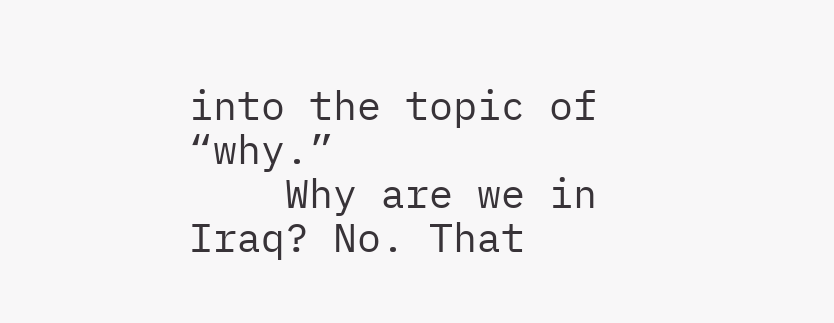into the topic of “why.”
    Why are we in Iraq? No. That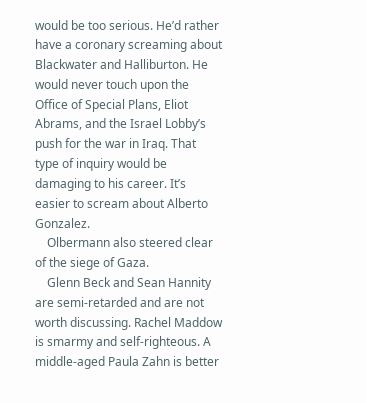would be too serious. He’d rather have a coronary screaming about Blackwater and Halliburton. He would never touch upon the Office of Special Plans, Eliot Abrams, and the Israel Lobby’s push for the war in Iraq. That type of inquiry would be damaging to his career. It’s easier to scream about Alberto Gonzalez.
    Olbermann also steered clear of the siege of Gaza.
    Glenn Beck and Sean Hannity are semi-retarded and are not worth discussing. Rachel Maddow is smarmy and self-righteous. A middle-aged Paula Zahn is better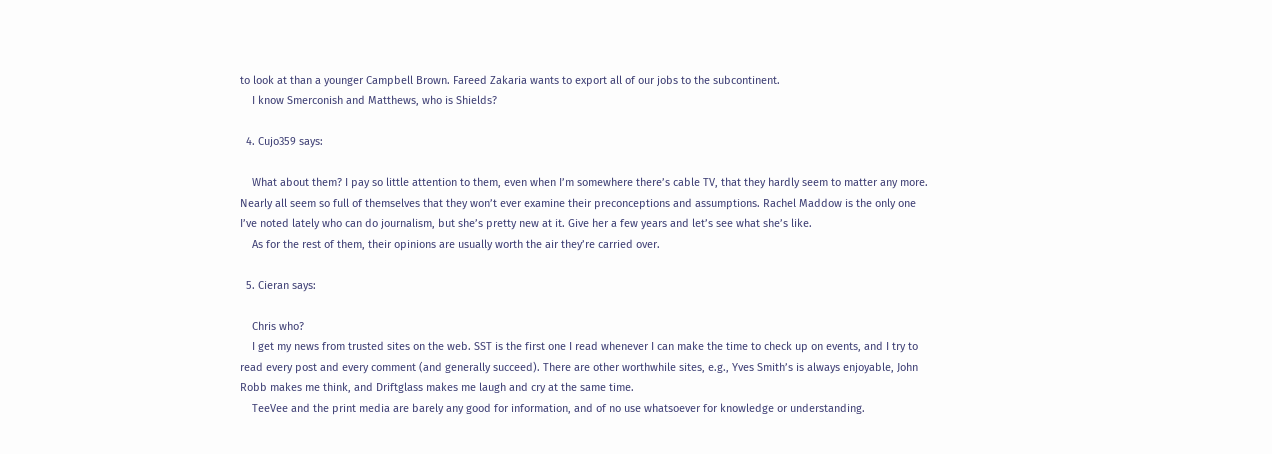to look at than a younger Campbell Brown. Fareed Zakaria wants to export all of our jobs to the subcontinent.
    I know Smerconish and Matthews, who is Shields?

  4. Cujo359 says:

    What about them? I pay so little attention to them, even when I’m somewhere there’s cable TV, that they hardly seem to matter any more. Nearly all seem so full of themselves that they won’t ever examine their preconceptions and assumptions. Rachel Maddow is the only one I’ve noted lately who can do journalism, but she’s pretty new at it. Give her a few years and let’s see what she’s like.
    As for the rest of them, their opinions are usually worth the air they’re carried over.

  5. Cieran says:

    Chris who?
    I get my news from trusted sites on the web. SST is the first one I read whenever I can make the time to check up on events, and I try to read every post and every comment (and generally succeed). There are other worthwhile sites, e.g., Yves Smith’s is always enjoyable, John Robb makes me think, and Driftglass makes me laugh and cry at the same time.
    TeeVee and the print media are barely any good for information, and of no use whatsoever for knowledge or understanding.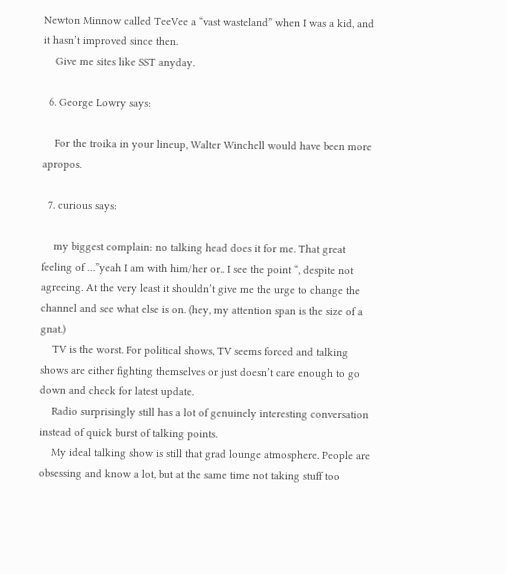Newton Minnow called TeeVee a “vast wasteland” when I was a kid, and it hasn’t improved since then.
    Give me sites like SST anyday.

  6. George Lowry says:

    For the troika in your lineup, Walter Winchell would have been more apropos.

  7. curious says:

    my biggest complain: no talking head does it for me. That great feeling of …”yeah I am with him/her or.. I see the point “, despite not agreeing. At the very least it shouldn’t give me the urge to change the channel and see what else is on. (hey, my attention span is the size of a gnat.)
    TV is the worst. For political shows, TV seems forced and talking shows are either fighting themselves or just doesn’t care enough to go down and check for latest update.
    Radio surprisingly still has a lot of genuinely interesting conversation instead of quick burst of talking points.
    My ideal talking show is still that grad lounge atmosphere. People are obsessing and know a lot, but at the same time not taking stuff too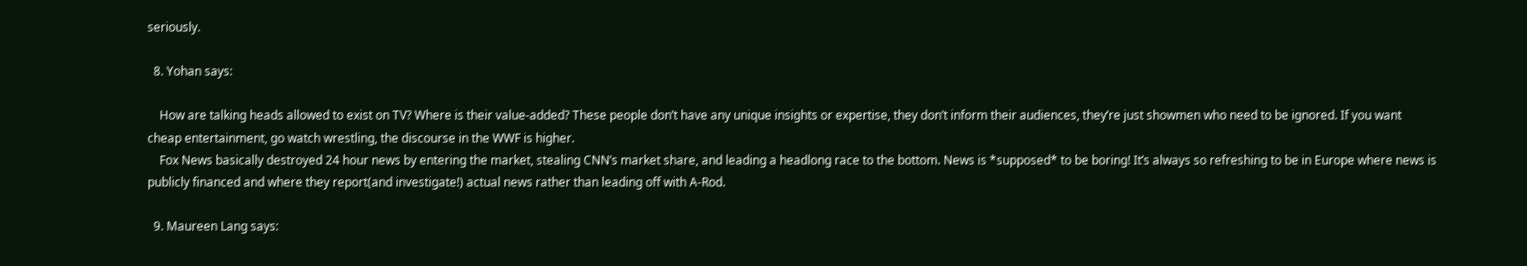seriously.

  8. Yohan says:

    How are talking heads allowed to exist on TV? Where is their value-added? These people don’t have any unique insights or expertise, they don’t inform their audiences, they’re just showmen who need to be ignored. If you want cheap entertainment, go watch wrestling, the discourse in the WWF is higher.
    Fox News basically destroyed 24 hour news by entering the market, stealing CNN’s market share, and leading a headlong race to the bottom. News is *supposed* to be boring! It’s always so refreshing to be in Europe where news is publicly financed and where they report(and investigate!) actual news rather than leading off with A-Rod.

  9. Maureen Lang says: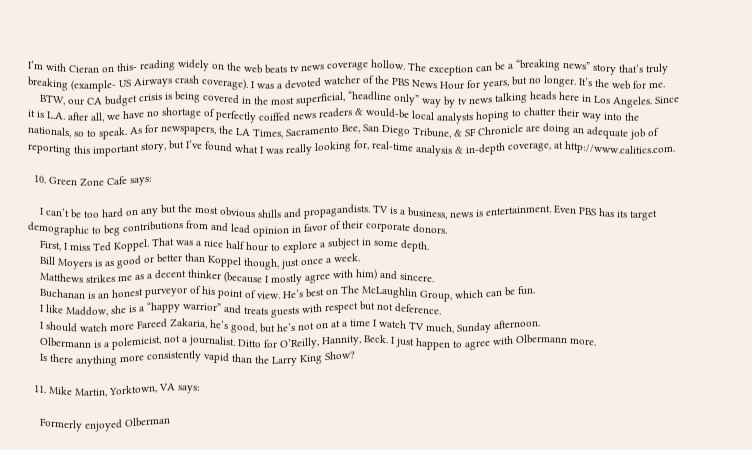I’m with Cieran on this- reading widely on the web beats tv news coverage hollow. The exception can be a “breaking news” story that’s truly breaking (example- US Airways crash coverage). I was a devoted watcher of the PBS News Hour for years, but no longer. It’s the web for me.
    BTW, our CA budget crisis is being covered in the most superficial, “headline only” way by tv news talking heads here in Los Angeles. Since it is L.A. after all, we have no shortage of perfectly coiffed news readers & would-be local analysts hoping to chatter their way into the nationals, so to speak. As for newspapers, the LA Times, Sacramento Bee, San Diego Tribune, & SF Chronicle are doing an adequate job of reporting this important story, but I’ve found what I was really looking for, real-time analysis & in-depth coverage, at http://www.calitics.com.

  10. Green Zone Cafe says:

    I can’t be too hard on any but the most obvious shills and propagandists. TV is a business, news is entertainment. Even PBS has its target demographic to beg contributions from and lead opinion in favor of their corporate donors.
    First, I miss Ted Koppel. That was a nice half hour to explore a subject in some depth.
    Bill Moyers is as good or better than Koppel though, just once a week.
    Matthews strikes me as a decent thinker (because I mostly agree with him) and sincere.
    Buchanan is an honest purveyor of his point of view. He’s best on The McLaughlin Group, which can be fun.
    I like Maddow, she is a “happy warrior” and treats guests with respect but not deference.
    I should watch more Fareed Zakaria, he’s good, but he’s not on at a time I watch TV much, Sunday afternoon.
    Olbermann is a polemicist, not a journalist. Ditto for O’Reilly, Hannity, Beck. I just happen to agree with Olbermann more.
    Is there anything more consistently vapid than the Larry King Show?

  11. Mike Martin, Yorktown, VA says:

    Formerly enjoyed Olberman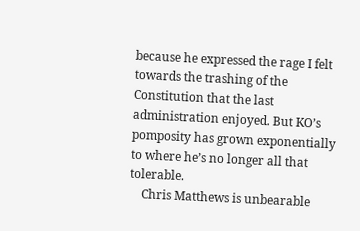because he expressed the rage I felt towards the trashing of the Constitution that the last administration enjoyed. But KO’s pomposity has grown exponentially to where he’s no longer all that tolerable.
    Chris Matthews is unbearable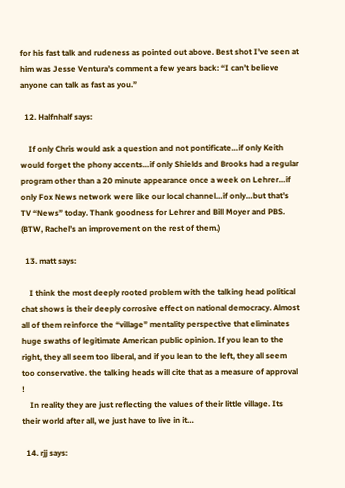for his fast talk and rudeness as pointed out above. Best shot I’ve seen at him was Jesse Ventura’s comment a few years back: “I can’t believe anyone can talk as fast as you.”

  12. Halfnhalf says:

    If only Chris would ask a question and not pontificate…if only Keith would forget the phony accents…if only Shields and Brooks had a regular program other than a 20 minute appearance once a week on Lehrer…if only Fox News network were like our local channel…if only…but that’s TV “News” today. Thank goodness for Lehrer and Bill Moyer and PBS. (BTW, Rachel’s an improvement on the rest of them.)

  13. matt says:

    I think the most deeply rooted problem with the talking head political chat shows is their deeply corrosive effect on national democracy. Almost all of them reinforce the “village” mentality perspective that eliminates huge swaths of legitimate American public opinion. If you lean to the right, they all seem too liberal, and if you lean to the left, they all seem too conservative. the talking heads will cite that as a measure of approval !
    In reality they are just reflecting the values of their little village. Its their world after all, we just have to live in it…

  14. rjj says: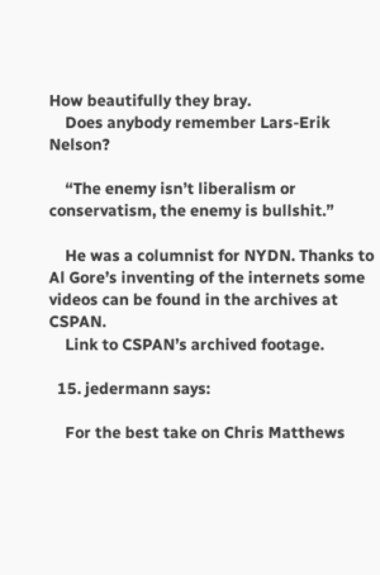How beautifully they bray.
    Does anybody remember Lars-Erik Nelson?

    “The enemy isn’t liberalism or conservatism, the enemy is bullshit.”

    He was a columnist for NYDN. Thanks to Al Gore’s inventing of the internets some videos can be found in the archives at CSPAN.
    Link to CSPAN’s archived footage.

  15. jedermann says:

    For the best take on Chris Matthews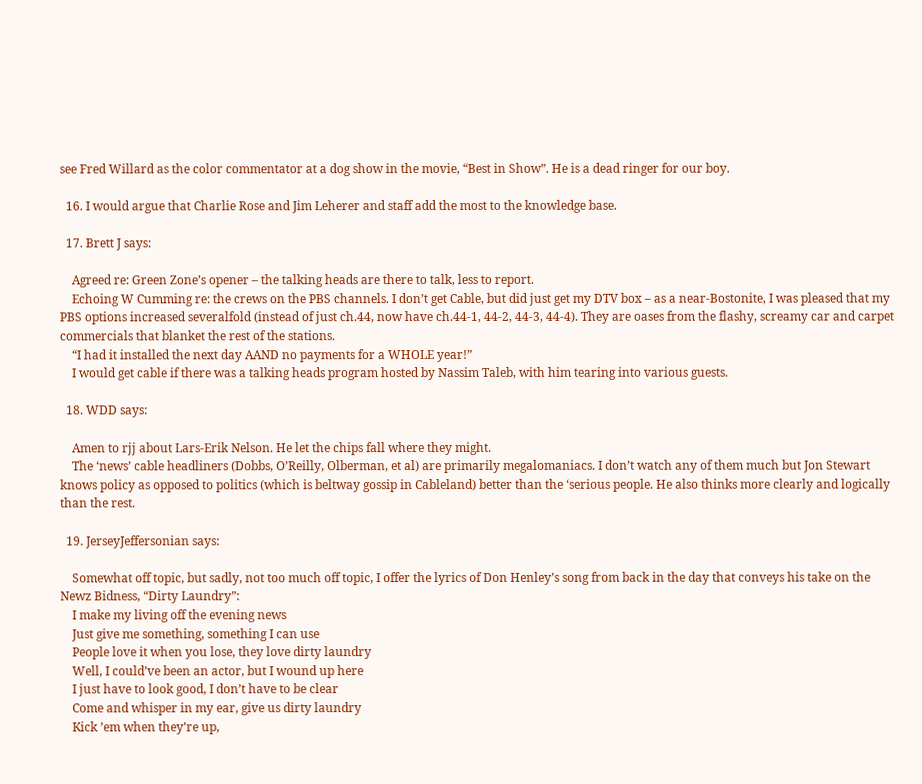see Fred Willard as the color commentator at a dog show in the movie, “Best in Show”. He is a dead ringer for our boy.

  16. I would argue that Charlie Rose and Jim Leherer and staff add the most to the knowledge base.

  17. Brett J says:

    Agreed re: Green Zone’s opener – the talking heads are there to talk, less to report.
    Echoing W Cumming re: the crews on the PBS channels. I don’t get Cable, but did just get my DTV box – as a near-Bostonite, I was pleased that my PBS options increased severalfold (instead of just ch.44, now have ch.44-1, 44-2, 44-3, 44-4). They are oases from the flashy, screamy car and carpet commercials that blanket the rest of the stations.
    “I had it installed the next day AAND no payments for a WHOLE year!”
    I would get cable if there was a talking heads program hosted by Nassim Taleb, with him tearing into various guests.

  18. WDD says:

    Amen to rjj about Lars-Erik Nelson. He let the chips fall where they might.
    The ‘news’ cable headliners (Dobbs, O’Reilly, Olberman, et al) are primarily megalomaniacs. I don’t watch any of them much but Jon Stewart knows policy as opposed to politics (which is beltway gossip in Cableland) better than the ‘serious people. He also thinks more clearly and logically than the rest.

  19. JerseyJeffersonian says:

    Somewhat off topic, but sadly, not too much off topic, I offer the lyrics of Don Henley’s song from back in the day that conveys his take on the Newz Bidness, “Dirty Laundry”:
    I make my living off the evening news
    Just give me something, something I can use
    People love it when you lose, they love dirty laundry
    Well, I could’ve been an actor, but I wound up here
    I just have to look good, I don’t have to be clear
    Come and whisper in my ear, give us dirty laundry
    Kick ’em when they’re up,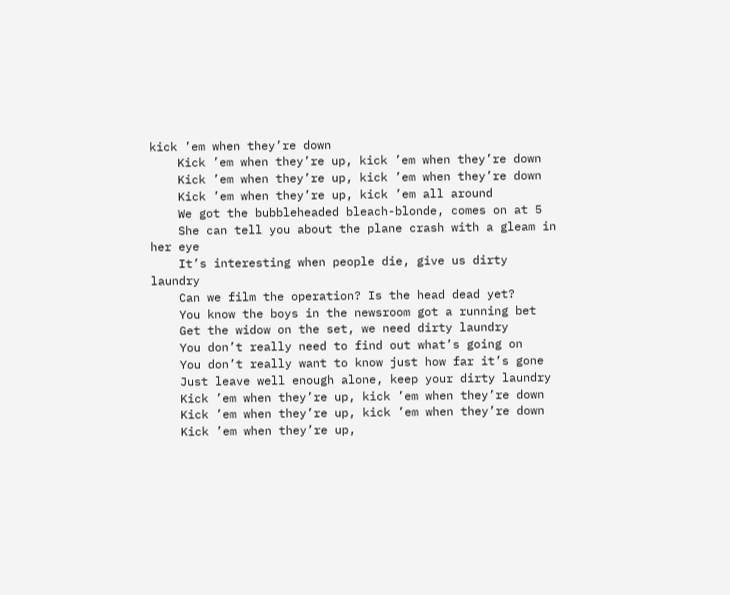kick ’em when they’re down
    Kick ’em when they’re up, kick ’em when they’re down
    Kick ’em when they’re up, kick ’em when they’re down
    Kick ’em when they’re up, kick ’em all around
    We got the bubbleheaded bleach-blonde, comes on at 5
    She can tell you about the plane crash with a gleam in her eye
    It’s interesting when people die, give us dirty laundry
    Can we film the operation? Is the head dead yet?
    You know the boys in the newsroom got a running bet
    Get the widow on the set, we need dirty laundry
    You don’t really need to find out what’s going on
    You don’t really want to know just how far it’s gone
    Just leave well enough alone, keep your dirty laundry
    Kick ’em when they’re up, kick ’em when they’re down
    Kick ’em when they’re up, kick ’em when they’re down
    Kick ’em when they’re up,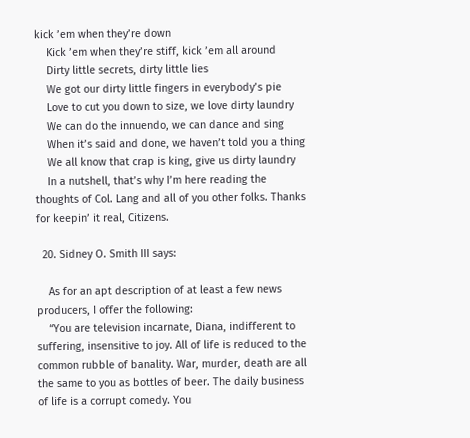kick ’em when they’re down
    Kick ’em when they’re stiff, kick ’em all around
    Dirty little secrets, dirty little lies
    We got our dirty little fingers in everybody’s pie
    Love to cut you down to size, we love dirty laundry
    We can do the innuendo, we can dance and sing
    When it’s said and done, we haven’t told you a thing
    We all know that crap is king, give us dirty laundry
    In a nutshell, that’s why I’m here reading the thoughts of Col. Lang and all of you other folks. Thanks for keepin’ it real, Citizens.

  20. Sidney O. Smith III says:

    As for an apt description of at least a few news producers, I offer the following:
    “You are television incarnate, Diana, indifferent to suffering, insensitive to joy. All of life is reduced to the common rubble of banality. War, murder, death are all the same to you as bottles of beer. The daily business of life is a corrupt comedy. You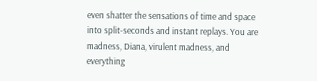even shatter the sensations of time and space into split-seconds and instant replays. You are madness, Diana, virulent madness, and everything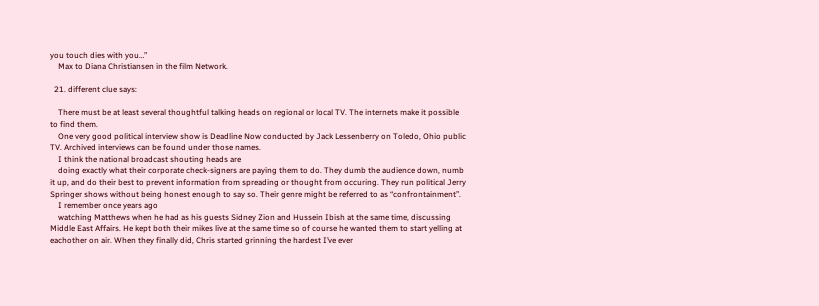you touch dies with you…”
    Max to Diana Christiansen in the film Network.

  21. different clue says:

    There must be at least several thoughtful talking heads on regional or local TV. The internets make it possible to find them.
    One very good political interview show is Deadline Now conducted by Jack Lessenberry on Toledo, Ohio public TV. Archived interviews can be found under those names.
    I think the national broadcast shouting heads are
    doing exactly what their corporate check-signers are paying them to do. They dumb the audience down, numb it up, and do their best to prevent information from spreading or thought from occuring. They run political Jerry Springer shows without being honest enough to say so. Their genre might be referred to as “confrontainment”.
    I remember once years ago
    watching Matthews when he had as his guests Sidney Zion and Hussein Ibish at the same time, discussing Middle East Affairs. He kept both their mikes live at the same time so of course he wanted them to start yelling at eachother on air. When they finally did, Chris started grinning the hardest I’ve ever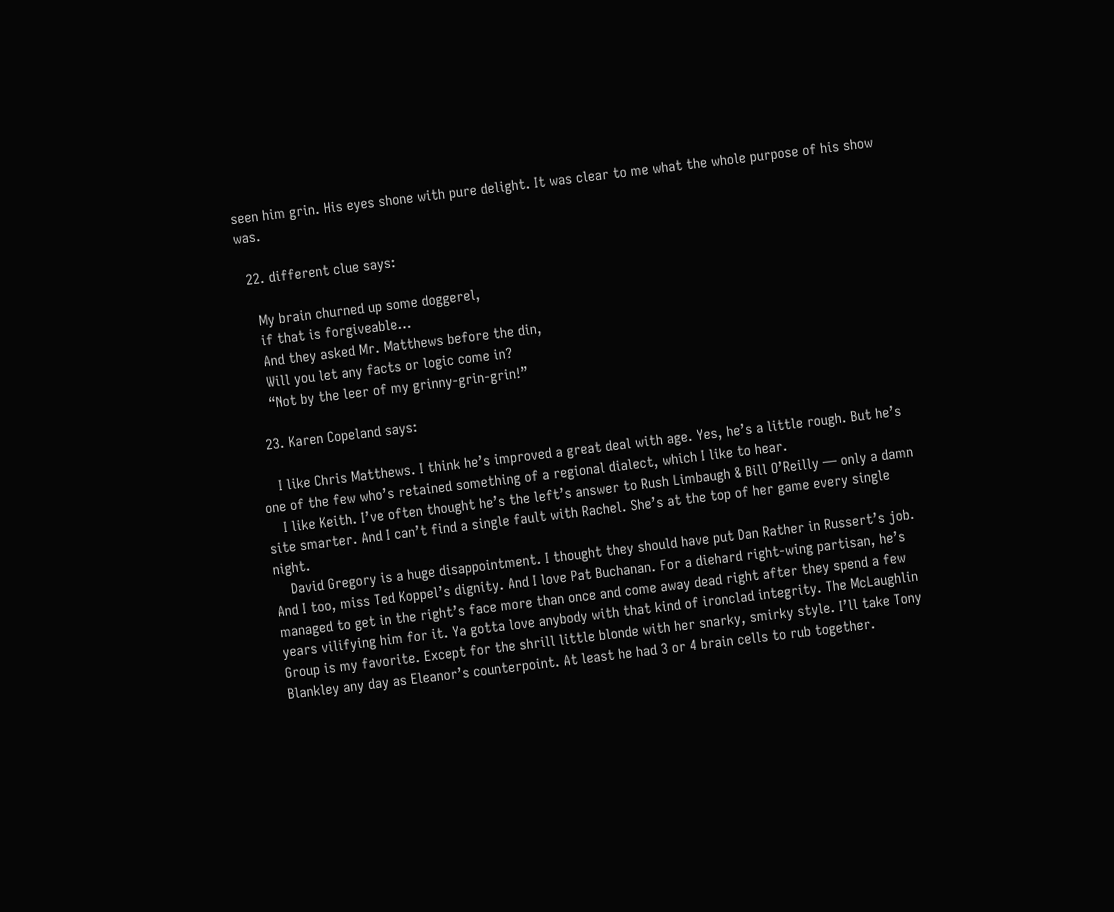seen him grin. His eyes shone with pure delight. It was clear to me what the whole purpose of his show was.

  22. different clue says:

    My brain churned up some doggerel,
    if that is forgiveable…
    And they asked Mr. Matthews before the din,
    Will you let any facts or logic come in?
    “Not by the leer of my grinny-grin-grin!”

  23. Karen Copeland says:

    I like Chris Matthews. I think he’s improved a great deal with age. Yes, he’s a little rough. But he’s one of the few who’s retained something of a regional dialect, which I like to hear.
    I like Keith. I’ve often thought he’s the left’s answer to Rush Limbaugh & Bill O’Reilly — only a damn site smarter. And I can’t find a single fault with Rachel. She’s at the top of her game every single night.
    David Gregory is a huge disappointment. I thought they should have put Dan Rather in Russert’s job. And I too, miss Ted Koppel’s dignity. And I love Pat Buchanan. For a diehard right-wing partisan, he’s managed to get in the right’s face more than once and come away dead right after they spend a few years vilifying him for it. Ya gotta love anybody with that kind of ironclad integrity. The McLaughlin Group is my favorite. Except for the shrill little blonde with her snarky, smirky style. I’ll take Tony Blankley any day as Eleanor’s counterpoint. At least he had 3 or 4 brain cells to rub together.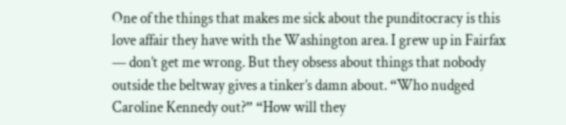One of the things that makes me sick about the punditocracy is this love affair they have with the Washington area. I grew up in Fairfax — don’t get me wrong. But they obsess about things that nobody outside the beltway gives a tinker’s damn about. “Who nudged Caroline Kennedy out?” “How will they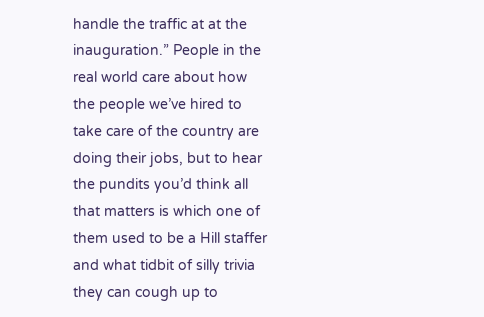handle the traffic at at the inauguration.” People in the real world care about how the people we’ve hired to take care of the country are doing their jobs, but to hear the pundits you’d think all that matters is which one of them used to be a Hill staffer and what tidbit of silly trivia they can cough up to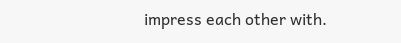impress each other with.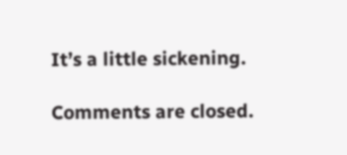It’s a little sickening.

Comments are closed.